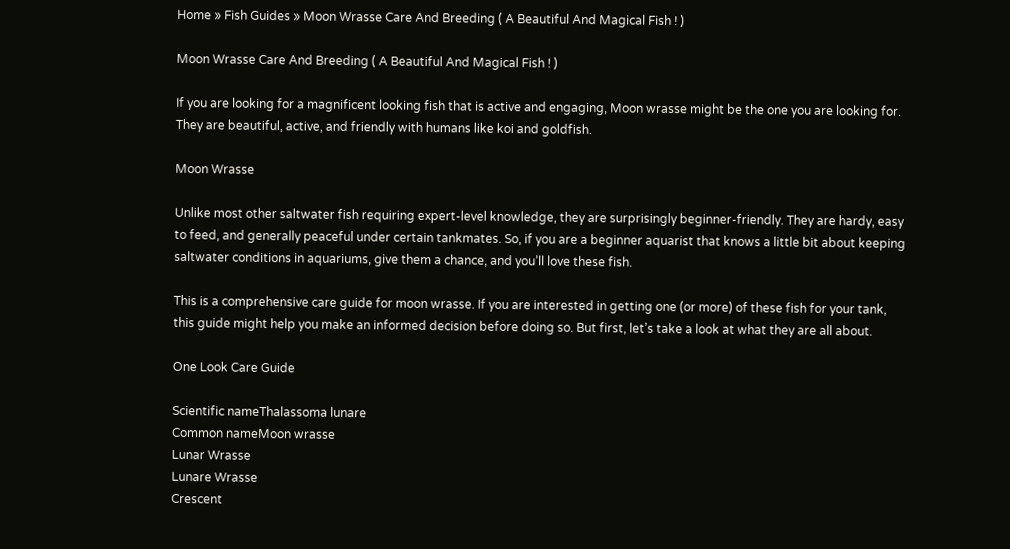Home » Fish Guides » Moon Wrasse Care And Breeding ( A Beautiful And Magical Fish ! )

Moon Wrasse Care And Breeding ( A Beautiful And Magical Fish ! )

If you are looking for a magnificent looking fish that is active and engaging, Moon wrasse might be the one you are looking for. They are beautiful, active, and friendly with humans like koi and goldfish.

Moon Wrasse

Unlike most other saltwater fish requiring expert-level knowledge, they are surprisingly beginner-friendly. They are hardy, easy to feed, and generally peaceful under certain tankmates. So, if you are a beginner aquarist that knows a little bit about keeping saltwater conditions in aquariums, give them a chance, and you’ll love these fish.

This is a comprehensive care guide for moon wrasse. If you are interested in getting one (or more) of these fish for your tank, this guide might help you make an informed decision before doing so. But first, let’s take a look at what they are all about.

One Look Care Guide

Scientific nameThalassoma lunare
Common nameMoon wrasse
Lunar Wrasse
Lunare Wrasse
Crescent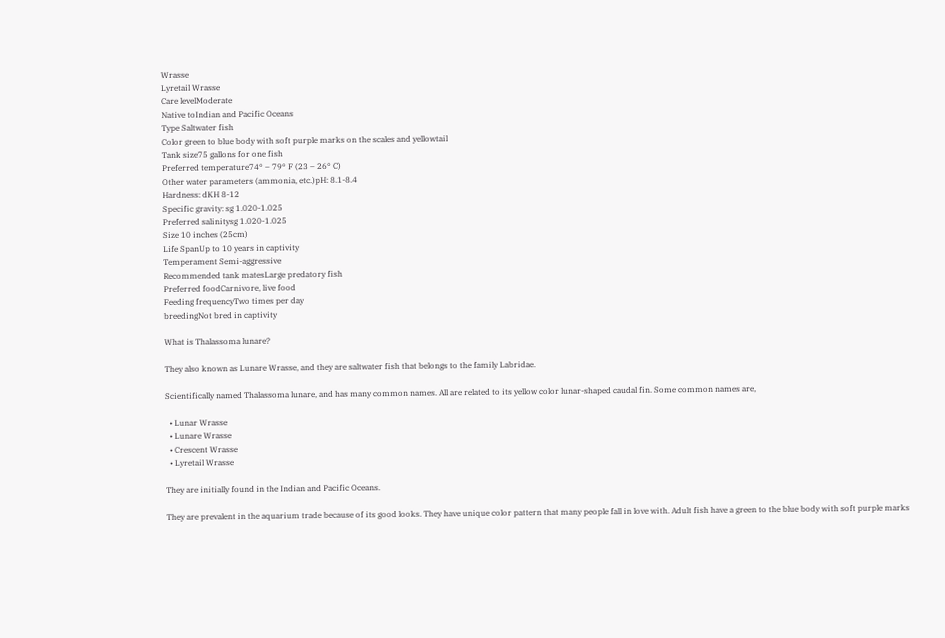Wrasse
Lyretail Wrasse
Care levelModerate
Native toIndian and Pacific Oceans
Type Saltwater fish
Color green to blue body with soft purple marks on the scales and yellowtail
Tank size75 gallons for one fish
Preferred temperature74° – 79° F (23 – 26° C)
Other water parameters (ammonia, etc.)pH: 8.1-8.4
Hardness: dKH 8-12
Specific gravity: sg 1.020-1.025
Preferred salinitysg 1.020-1.025
Size 10 inches (25cm)
Life SpanUp to 10 years in captivity
Temperament Semi-aggressive
Recommended tank matesLarge predatory fish
Preferred foodCarnivore, live food
Feeding frequencyTwo times per day
breedingNot bred in captivity

What is Thalassoma lunare?

They also known as Lunare Wrasse, and they are saltwater fish that belongs to the family Labridae.

Scientifically named Thalassoma lunare, and has many common names. All are related to its yellow color lunar-shaped caudal fin. Some common names are,

  • Lunar Wrasse
  • Lunare Wrasse
  • Crescent Wrasse
  • Lyretail Wrasse

They are initially found in the Indian and Pacific Oceans.

They are prevalent in the aquarium trade because of its good looks. They have unique color pattern that many people fall in love with. Adult fish have a green to the blue body with soft purple marks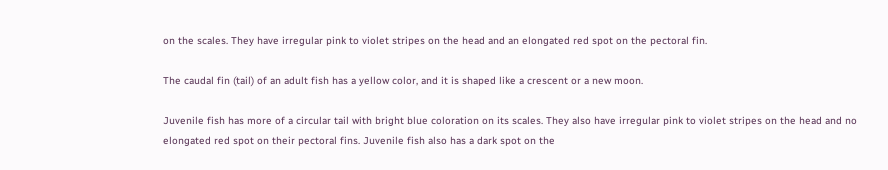on the scales. They have irregular pink to violet stripes on the head and an elongated red spot on the pectoral fin.

The caudal fin (tail) of an adult fish has a yellow color, and it is shaped like a crescent or a new moon.

Juvenile fish has more of a circular tail with bright blue coloration on its scales. They also have irregular pink to violet stripes on the head and no elongated red spot on their pectoral fins. Juvenile fish also has a dark spot on the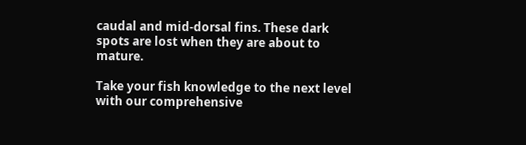caudal and mid-dorsal fins. These dark spots are lost when they are about to mature.

Take your fish knowledge to the next level with our comprehensive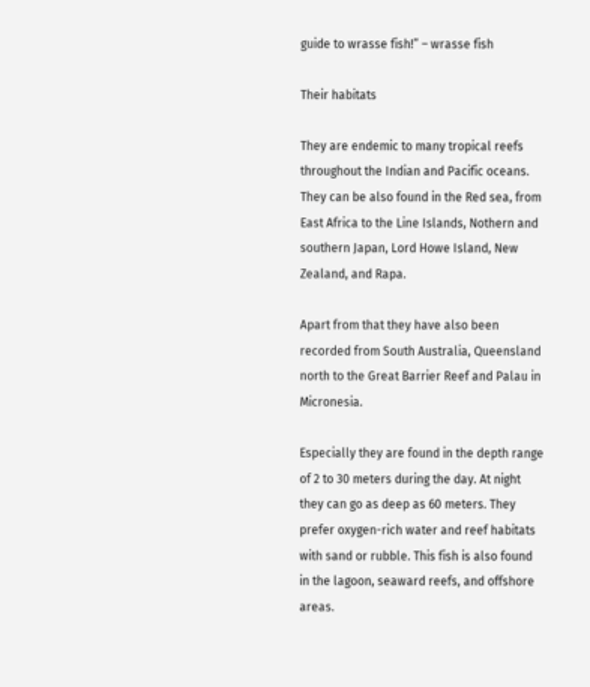guide to wrasse fish!” – wrasse fish

Their habitats

They are endemic to many tropical reefs throughout the Indian and Pacific oceans. They can be also found in the Red sea, from East Africa to the Line Islands, Nothern and southern Japan, Lord Howe Island, New Zealand, and Rapa.

Apart from that they have also been recorded from South Australia, Queensland north to the Great Barrier Reef and Palau in Micronesia.

Especially they are found in the depth range of 2 to 30 meters during the day. At night they can go as deep as 60 meters. They prefer oxygen-rich water and reef habitats with sand or rubble. This fish is also found in the lagoon, seaward reefs, and offshore areas.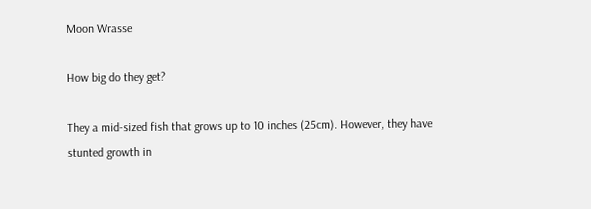Moon Wrasse

How big do they get?

They a mid-sized fish that grows up to 10 inches (25cm). However, they have stunted growth in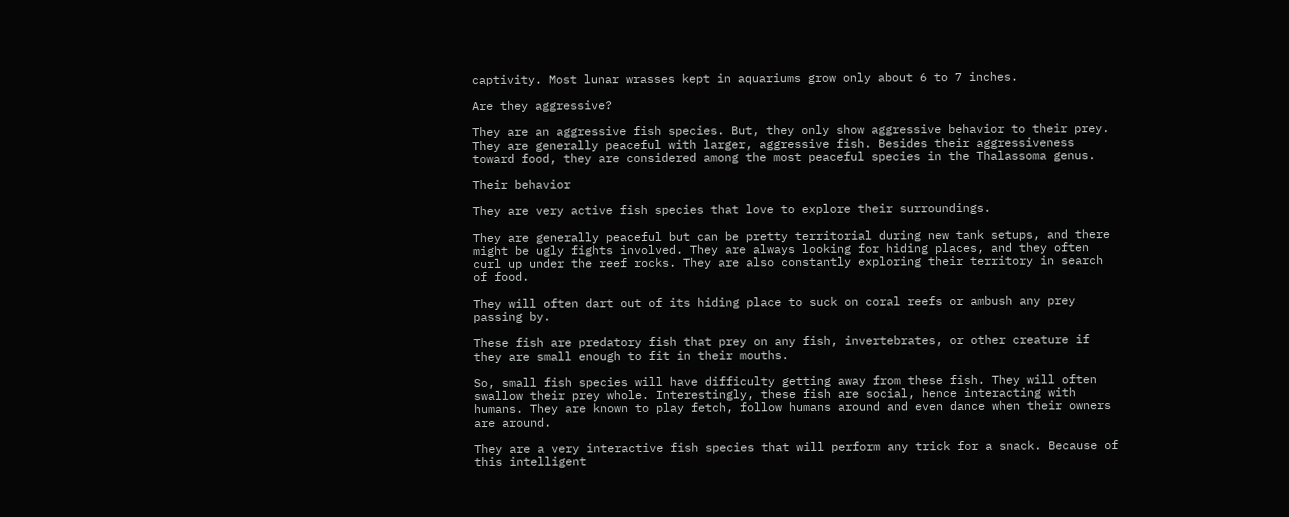captivity. Most lunar wrasses kept in aquariums grow only about 6 to 7 inches.

Are they aggressive?

They are an aggressive fish species. But, they only show aggressive behavior to their prey. They are generally peaceful with larger, aggressive fish. Besides their aggressiveness toward food, they are considered among the most peaceful species in the Thalassoma genus.

Their behavior

They are very active fish species that love to explore their surroundings.

They are generally peaceful but can be pretty territorial during new tank setups, and there might be ugly fights involved. They are always looking for hiding places, and they often curl up under the reef rocks. They are also constantly exploring their territory in search of food.

They will often dart out of its hiding place to suck on coral reefs or ambush any prey passing by.

These fish are predatory fish that prey on any fish, invertebrates, or other creature if they are small enough to fit in their mouths.

So, small fish species will have difficulty getting away from these fish. They will often swallow their prey whole. Interestingly, these fish are social, hence interacting with humans. They are known to play fetch, follow humans around and even dance when their owners are around.

They are a very interactive fish species that will perform any trick for a snack. Because of this intelligent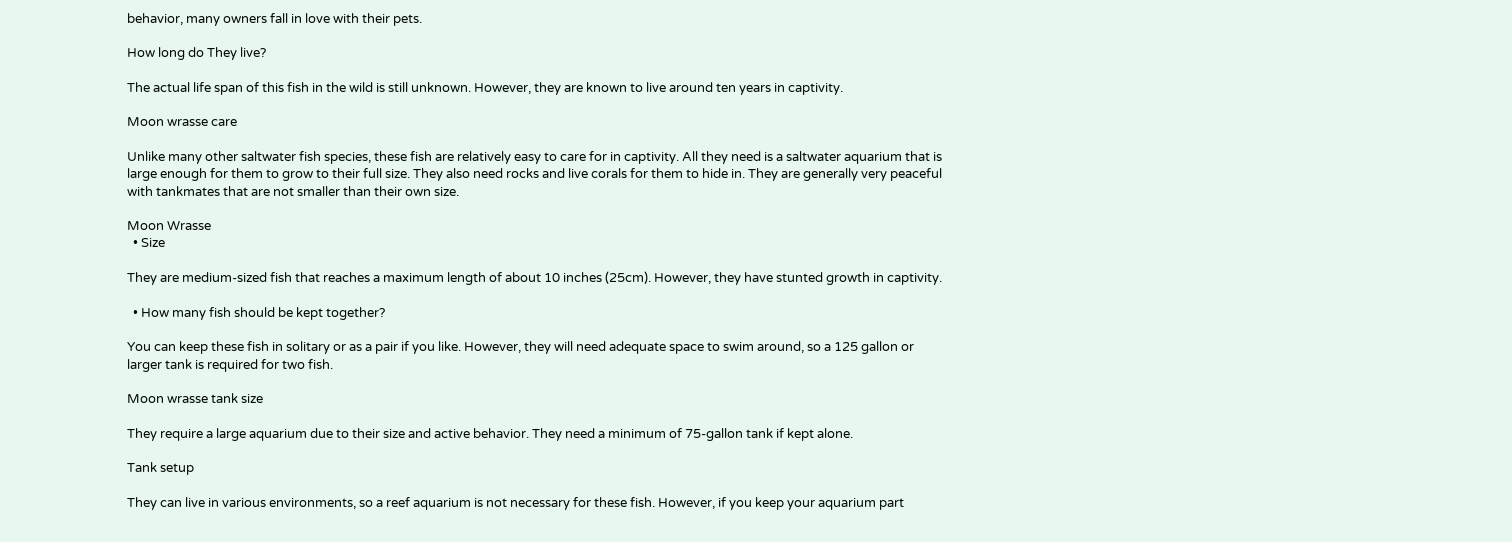behavior, many owners fall in love with their pets.

How long do They live?

The actual life span of this fish in the wild is still unknown. However, they are known to live around ten years in captivity.

Moon wrasse care

Unlike many other saltwater fish species, these fish are relatively easy to care for in captivity. All they need is a saltwater aquarium that is large enough for them to grow to their full size. They also need rocks and live corals for them to hide in. They are generally very peaceful with tankmates that are not smaller than their own size.

Moon Wrasse
  • Size

They are medium-sized fish that reaches a maximum length of about 10 inches (25cm). However, they have stunted growth in captivity.

  • How many fish should be kept together?

You can keep these fish in solitary or as a pair if you like. However, they will need adequate space to swim around, so a 125 gallon or larger tank is required for two fish.

Moon wrasse tank size

They require a large aquarium due to their size and active behavior. They need a minimum of 75-gallon tank if kept alone.

Tank setup

They can live in various environments, so a reef aquarium is not necessary for these fish. However, if you keep your aquarium part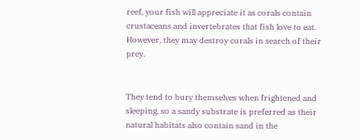reef, your fish will appreciate it as corals contain crustaceans and invertebrates that fish love to eat. However, they may destroy corals in search of their prey.


They tend to bury themselves when frightened and sleeping, so a sandy substrate is preferred as their natural habitats also contain sand in the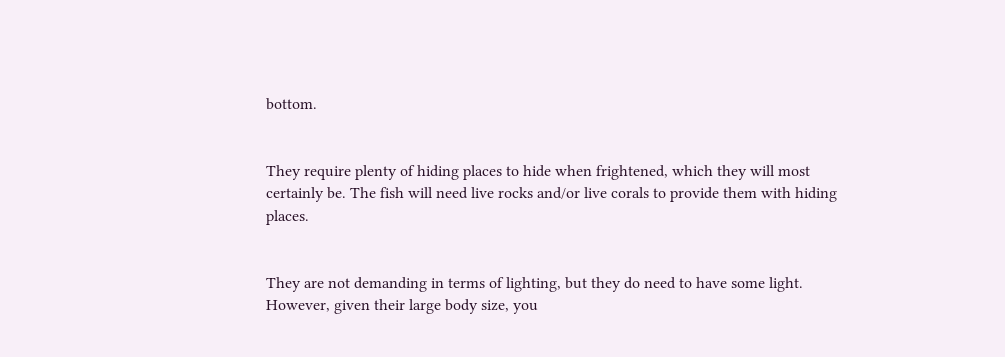bottom.


They require plenty of hiding places to hide when frightened, which they will most certainly be. The fish will need live rocks and/or live corals to provide them with hiding places.


They are not demanding in terms of lighting, but they do need to have some light. However, given their large body size, you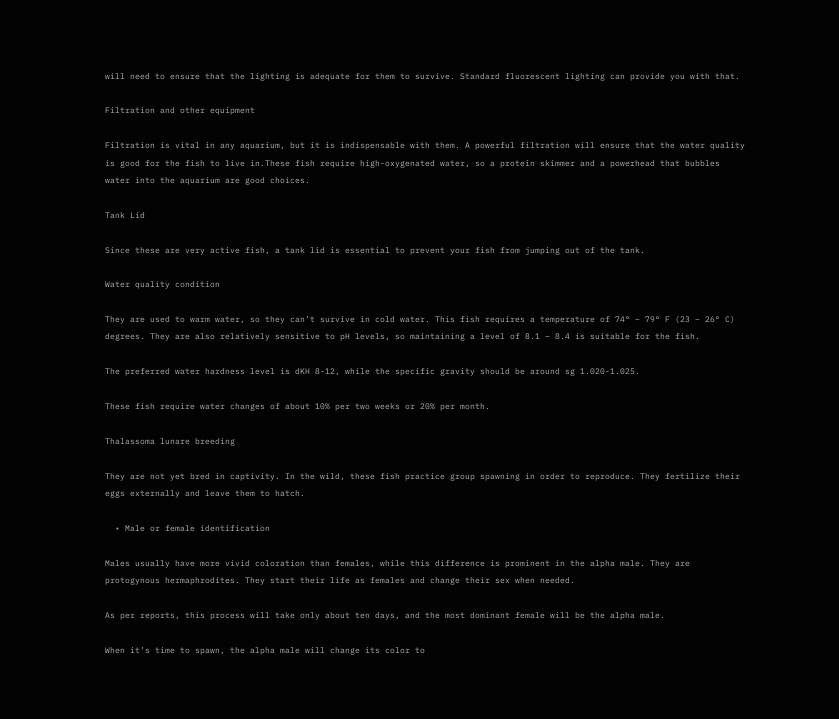will need to ensure that the lighting is adequate for them to survive. Standard fluorescent lighting can provide you with that.

Filtration and other equipment

Filtration is vital in any aquarium, but it is indispensable with them. A powerful filtration will ensure that the water quality is good for the fish to live in.These fish require high-oxygenated water, so a protein skimmer and a powerhead that bubbles water into the aquarium are good choices.

Tank Lid

Since these are very active fish, a tank lid is essential to prevent your fish from jumping out of the tank.

Water quality condition

They are used to warm water, so they can’t survive in cold water. This fish requires a temperature of 74° – 79° F (23 – 26° C) degrees. They are also relatively sensitive to pH levels, so maintaining a level of 8.1 – 8.4 is suitable for the fish.

The preferred water hardness level is dKH 8-12, while the specific gravity should be around sg 1.020-1.025.

These fish require water changes of about 10% per two weeks or 20% per month.

Thalassoma lunare breeding

They are not yet bred in captivity. In the wild, these fish practice group spawning in order to reproduce. They fertilize their eggs externally and leave them to hatch.

  • Male or female identification

Males usually have more vivid coloration than females, while this difference is prominent in the alpha male. They are  protogynous hermaphrodites. They start their life as females and change their sex when needed.

As per reports, this process will take only about ten days, and the most dominant female will be the alpha male.

When it’s time to spawn, the alpha male will change its color to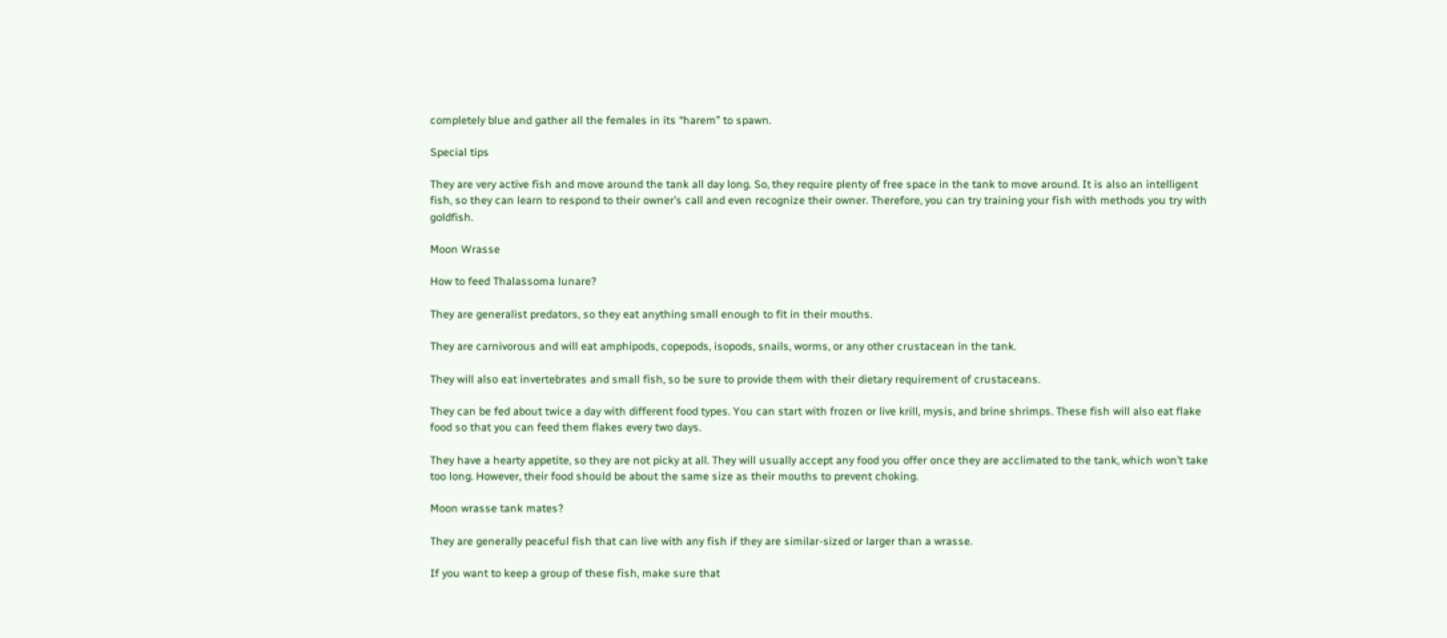completely blue and gather all the females in its “harem” to spawn.

Special tips

They are very active fish and move around the tank all day long. So, they require plenty of free space in the tank to move around. It is also an intelligent fish, so they can learn to respond to their owner’s call and even recognize their owner. Therefore, you can try training your fish with methods you try with goldfish.

Moon Wrasse

How to feed Thalassoma lunare?

They are generalist predators, so they eat anything small enough to fit in their mouths.

They are carnivorous and will eat amphipods, copepods, isopods, snails, worms, or any other crustacean in the tank.

They will also eat invertebrates and small fish, so be sure to provide them with their dietary requirement of crustaceans.

They can be fed about twice a day with different food types. You can start with frozen or live krill, mysis, and brine shrimps. These fish will also eat flake food so that you can feed them flakes every two days.

They have a hearty appetite, so they are not picky at all. They will usually accept any food you offer once they are acclimated to the tank, which won’t take too long. However, their food should be about the same size as their mouths to prevent choking.

Moon wrasse tank mates?

They are generally peaceful fish that can live with any fish if they are similar-sized or larger than a wrasse.

If you want to keep a group of these fish, make sure that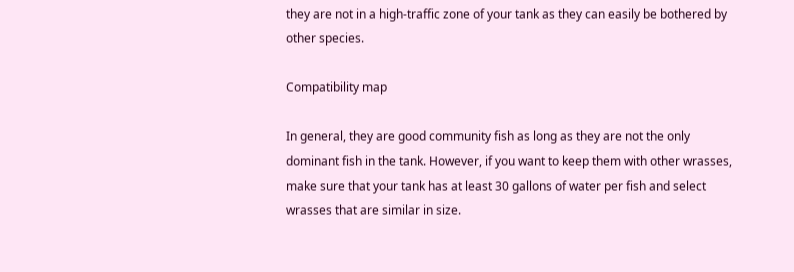they are not in a high-traffic zone of your tank as they can easily be bothered by other species.

Compatibility map

In general, they are good community fish as long as they are not the only dominant fish in the tank. However, if you want to keep them with other wrasses, make sure that your tank has at least 30 gallons of water per fish and select wrasses that are similar in size.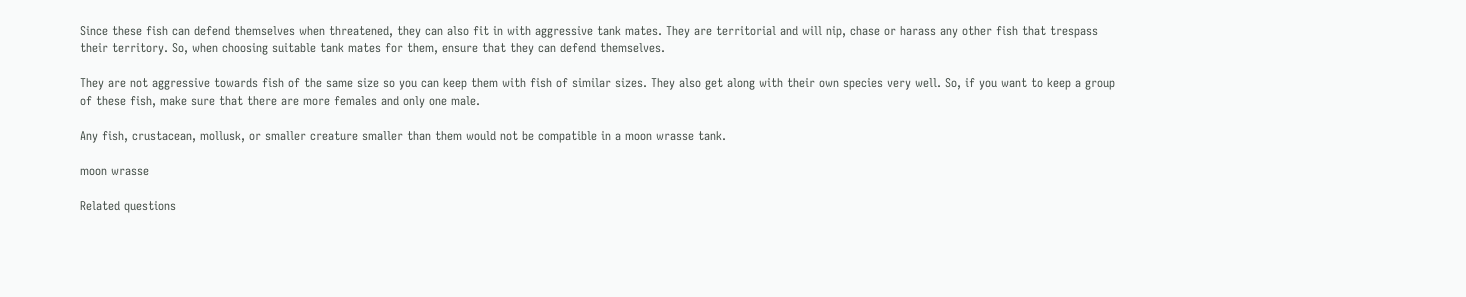Since these fish can defend themselves when threatened, they can also fit in with aggressive tank mates. They are territorial and will nip, chase or harass any other fish that trespass their territory. So, when choosing suitable tank mates for them, ensure that they can defend themselves.

They are not aggressive towards fish of the same size so you can keep them with fish of similar sizes. They also get along with their own species very well. So, if you want to keep a group of these fish, make sure that there are more females and only one male.

Any fish, crustacean, mollusk, or smaller creature smaller than them would not be compatible in a moon wrasse tank.

moon wrasse

Related questions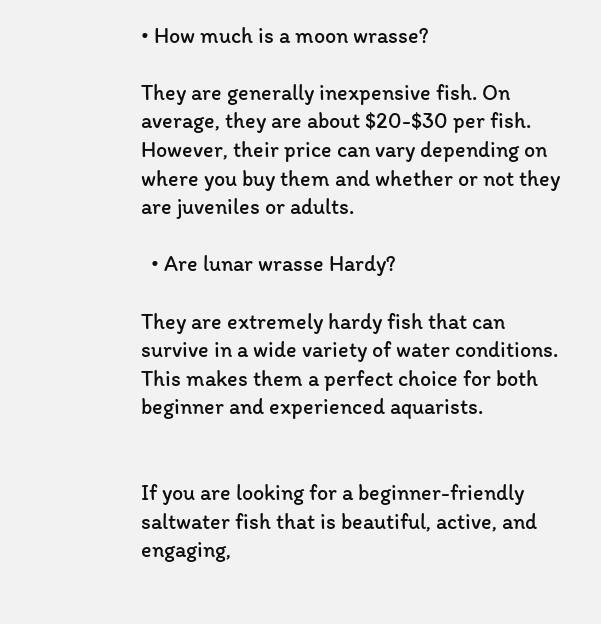• How much is a moon wrasse?

They are generally inexpensive fish. On average, they are about $20-$30 per fish. However, their price can vary depending on where you buy them and whether or not they are juveniles or adults.

  • Are lunar wrasse Hardy?

They are extremely hardy fish that can survive in a wide variety of water conditions. This makes them a perfect choice for both beginner and experienced aquarists.


If you are looking for a beginner-friendly saltwater fish that is beautiful, active, and engaging,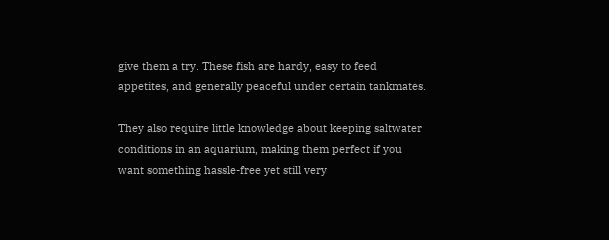give them a try. These fish are hardy, easy to feed appetites, and generally peaceful under certain tankmates.

They also require little knowledge about keeping saltwater conditions in an aquarium, making them perfect if you want something hassle-free yet still very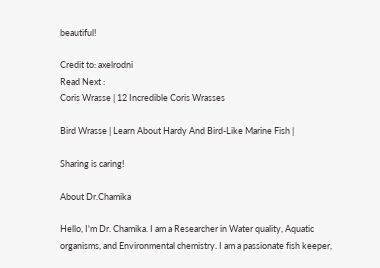beautiful!

Credit to: axelrodni
Read Next :
Coris Wrasse | 12 Incredible Coris Wrasses

Bird Wrasse | Learn About Hardy And Bird-Like Marine Fish |

Sharing is caring!

About Dr.Chamika

Hello, I'm Dr. Chamika. I am a Researcher in Water quality, Aquatic organisms, and Environmental chemistry. I am a passionate fish keeper,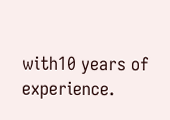with10 years of experience.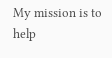My mission is to help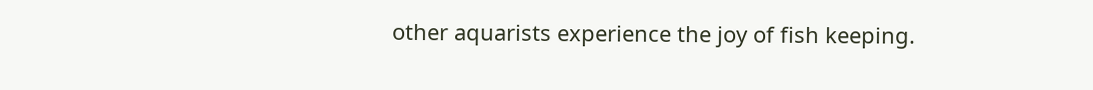other aquarists experience the joy of fish keeping.